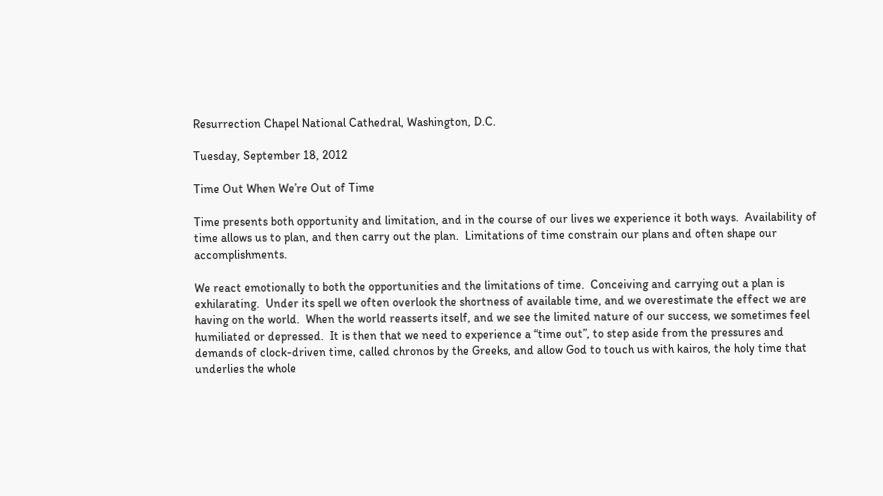Resurrection Chapel National Cathedral, Washington, D.C.

Tuesday, September 18, 2012

Time Out When We’re Out of Time

Time presents both opportunity and limitation, and in the course of our lives we experience it both ways.  Availability of time allows us to plan, and then carry out the plan.  Limitations of time constrain our plans and often shape our accomplishments.

We react emotionally to both the opportunities and the limitations of time.  Conceiving and carrying out a plan is exhilarating.  Under its spell we often overlook the shortness of available time, and we overestimate the effect we are having on the world.  When the world reasserts itself, and we see the limited nature of our success, we sometimes feel humiliated or depressed.  It is then that we need to experience a “time out”, to step aside from the pressures and demands of clock-driven time, called chronos by the Greeks, and allow God to touch us with kairos, the holy time that underlies the whole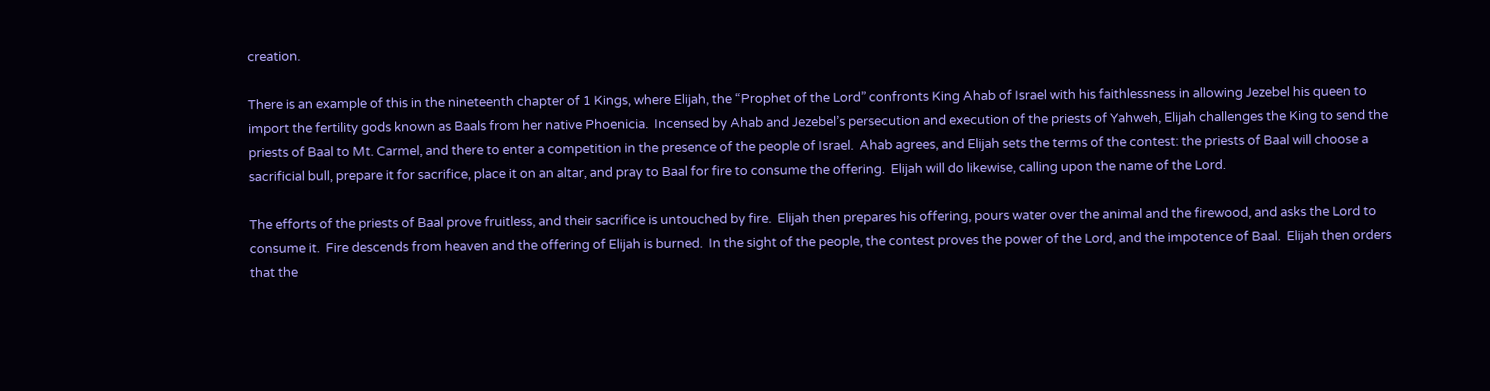creation.

There is an example of this in the nineteenth chapter of 1 Kings, where Elijah, the “Prophet of the Lord” confronts King Ahab of Israel with his faithlessness in allowing Jezebel his queen to import the fertility gods known as Baals from her native Phoenicia.  Incensed by Ahab and Jezebel’s persecution and execution of the priests of Yahweh, Elijah challenges the King to send the priests of Baal to Mt. Carmel, and there to enter a competition in the presence of the people of Israel.  Ahab agrees, and Elijah sets the terms of the contest: the priests of Baal will choose a sacrificial bull, prepare it for sacrifice, place it on an altar, and pray to Baal for fire to consume the offering.  Elijah will do likewise, calling upon the name of the Lord.

The efforts of the priests of Baal prove fruitless, and their sacrifice is untouched by fire.  Elijah then prepares his offering, pours water over the animal and the firewood, and asks the Lord to consume it.  Fire descends from heaven and the offering of Elijah is burned.  In the sight of the people, the contest proves the power of the Lord, and the impotence of Baal.  Elijah then orders that the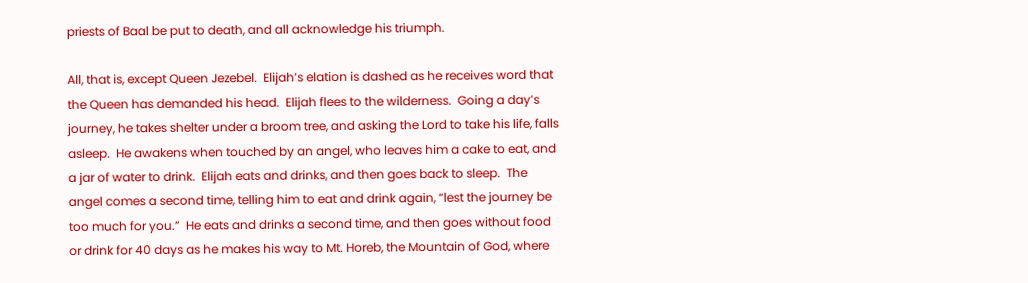priests of Baal be put to death, and all acknowledge his triumph.

All, that is, except Queen Jezebel.  Elijah’s elation is dashed as he receives word that the Queen has demanded his head.  Elijah flees to the wilderness.  Going a day’s journey, he takes shelter under a broom tree, and asking the Lord to take his life, falls asleep.  He awakens when touched by an angel, who leaves him a cake to eat, and a jar of water to drink.  Elijah eats and drinks, and then goes back to sleep.  The angel comes a second time, telling him to eat and drink again, “lest the journey be too much for you.”  He eats and drinks a second time, and then goes without food or drink for 40 days as he makes his way to Mt. Horeb, the Mountain of God, where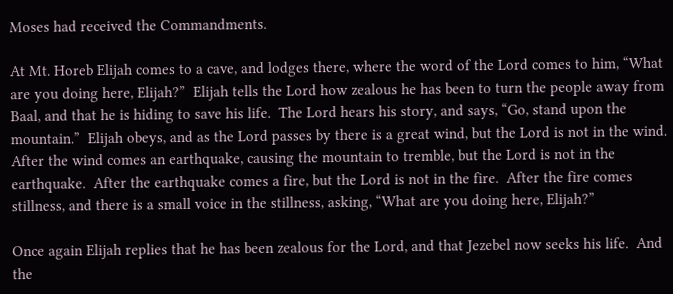Moses had received the Commandments.

At Mt. Horeb Elijah comes to a cave, and lodges there, where the word of the Lord comes to him, “What are you doing here, Elijah?”  Elijah tells the Lord how zealous he has been to turn the people away from Baal, and that he is hiding to save his life.  The Lord hears his story, and says, “Go, stand upon the mountain.”  Elijah obeys, and as the Lord passes by there is a great wind, but the Lord is not in the wind.  After the wind comes an earthquake, causing the mountain to tremble, but the Lord is not in the earthquake.  After the earthquake comes a fire, but the Lord is not in the fire.  After the fire comes stillness, and there is a small voice in the stillness, asking, “What are you doing here, Elijah?”

Once again Elijah replies that he has been zealous for the Lord, and that Jezebel now seeks his life.  And the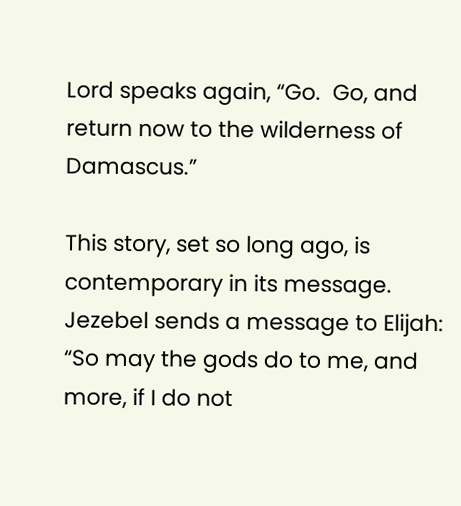Lord speaks again, “Go.  Go, and return now to the wilderness of Damascus.”

This story, set so long ago, is contemporary in its message.  Jezebel sends a message to Elijah:  “So may the gods do to me, and more, if I do not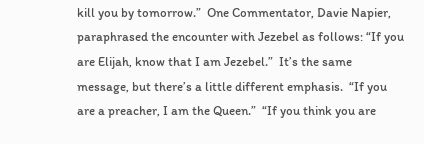kill you by tomorrow.”  One Commentator, Davie Napier, paraphrased the encounter with Jezebel as follows: “If you are Elijah, know that I am Jezebel.”  It’s the same message, but there’s a little different emphasis.  “If you are a preacher, I am the Queen.”  “If you think you are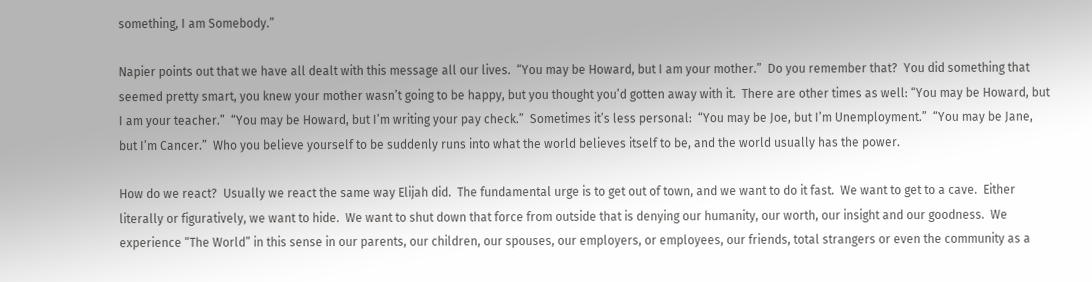something, I am Somebody.”

Napier points out that we have all dealt with this message all our lives.  “You may be Howard, but I am your mother.”  Do you remember that?  You did something that seemed pretty smart, you knew your mother wasn’t going to be happy, but you thought you’d gotten away with it.  There are other times as well: “You may be Howard, but I am your teacher.”  “You may be Howard, but I’m writing your pay check.”  Sometimes it’s less personal:  “You may be Joe, but I’m Unemployment.”  “You may be Jane, but I’m Cancer.”  Who you believe yourself to be suddenly runs into what the world believes itself to be, and the world usually has the power.

How do we react?  Usually we react the same way Elijah did.  The fundamental urge is to get out of town, and we want to do it fast.  We want to get to a cave.  Either literally or figuratively, we want to hide.  We want to shut down that force from outside that is denying our humanity, our worth, our insight and our goodness.  We experience “The World” in this sense in our parents, our children, our spouses, our employers, or employees, our friends, total strangers or even the community as a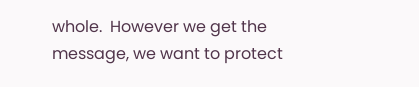whole.  However we get the message, we want to protect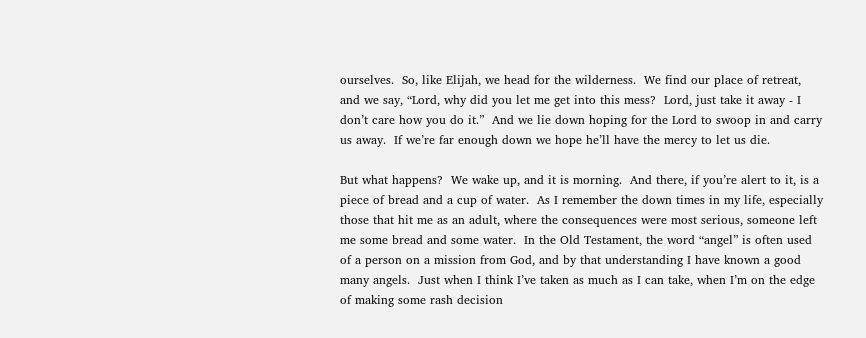ourselves.  So, like Elijah, we head for the wilderness.  We find our place of retreat, and we say, “Lord, why did you let me get into this mess?  Lord, just take it away - I don’t care how you do it.”  And we lie down hoping for the Lord to swoop in and carry us away.  If we’re far enough down we hope he’ll have the mercy to let us die.

But what happens?  We wake up, and it is morning.  And there, if you’re alert to it, is a piece of bread and a cup of water.  As I remember the down times in my life, especially those that hit me as an adult, where the consequences were most serious, someone left me some bread and some water.  In the Old Testament, the word “angel” is often used of a person on a mission from God, and by that understanding I have known a good many angels.  Just when I think I’ve taken as much as I can take, when I’m on the edge of making some rash decision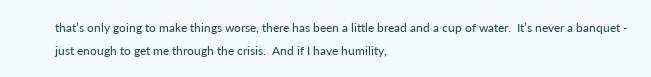that’s only going to make things worse, there has been a little bread and a cup of water.  It’s never a banquet - just enough to get me through the crisis.  And if I have humility,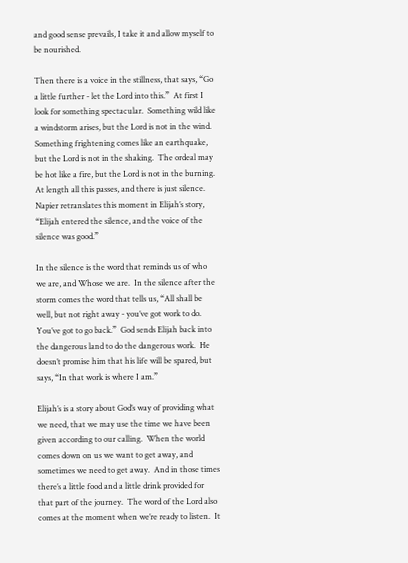and good sense prevails, I take it and allow myself to be nourished.

Then there is a voice in the stillness, that says, “Go a little further - let the Lord into this.”  At first I look for something spectacular.  Something wild like a windstorm arises, but the Lord is not in the wind.  Something frightening comes like an earthquake, but the Lord is not in the shaking.  The ordeal may be hot like a fire, but the Lord is not in the burning.  At length all this passes, and there is just silence.  Napier retranslates this moment in Elijah’s story, “Elijah entered the silence, and the voice of the silence was good.”

In the silence is the word that reminds us of who we are, and Whose we are.  In the silence after the storm comes the word that tells us, “All shall be well, but not right away - you’ve got work to do.  You’ve got to go back.”  God sends Elijah back into the dangerous land to do the dangerous work.  He doesn’t promise him that his life will be spared, but says, “In that work is where I am.”

Elijah’s is a story about God’s way of providing what we need, that we may use the time we have been given according to our calling.  When the world comes down on us we want to get away, and sometimes we need to get away.  And in those times there’s a little food and a little drink provided for that part of the journey.  The word of the Lord also comes at the moment when we’re ready to listen.  It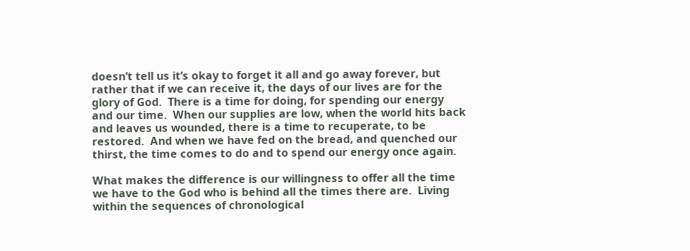doesn’t tell us it’s okay to forget it all and go away forever, but rather that if we can receive it, the days of our lives are for the glory of God.  There is a time for doing, for spending our energy and our time.  When our supplies are low, when the world hits back and leaves us wounded, there is a time to recuperate, to be restored.  And when we have fed on the bread, and quenched our thirst, the time comes to do and to spend our energy once again.

What makes the difference is our willingness to offer all the time we have to the God who is behind all the times there are.  Living within the sequences of chronological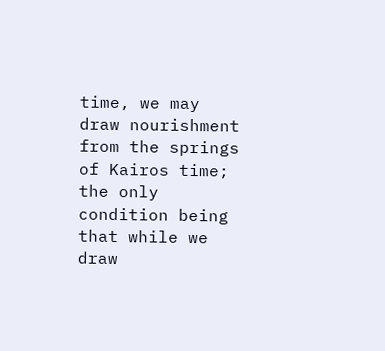time, we may draw nourishment from the springs of Kairos time; the only condition being that while we draw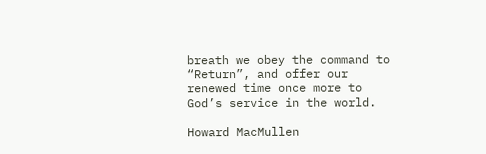breath we obey the command to “Return”, and offer our renewed time once more to God’s service in the world.

Howard MacMullen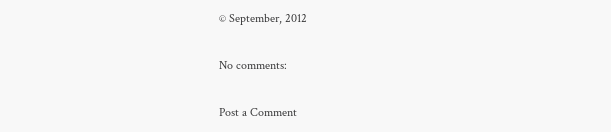© September, 2012

No comments:

Post a Comment